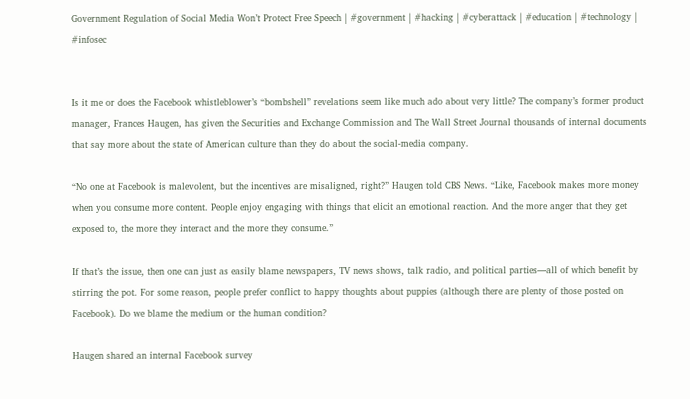Government Regulation of Social Media Won’t Protect Free Speech | #government | #hacking | #cyberattack | #education | #technology | #infosec


Is it me or does the Facebook whistleblower’s “bombshell” revelations seem like much ado about very little? The company’s former product manager, Frances Haugen, has given the Securities and Exchange Commission and The Wall Street Journal thousands of internal documents that say more about the state of American culture than they do about the social-media company.

“No one at Facebook is malevolent, but the incentives are misaligned, right?” Haugen told CBS News. “Like, Facebook makes more money when you consume more content. People enjoy engaging with things that elicit an emotional reaction. And the more anger that they get exposed to, the more they interact and the more they consume.”

If that’s the issue, then one can just as easily blame newspapers, TV news shows, talk radio, and political parties—all of which benefit by stirring the pot. For some reason, people prefer conflict to happy thoughts about puppies (although there are plenty of those posted on Facebook). Do we blame the medium or the human condition?

Haugen shared an internal Facebook survey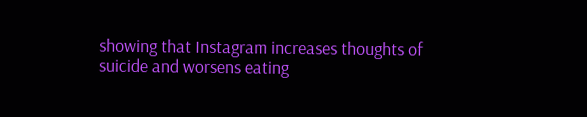showing that Instagram increases thoughts of suicide and worsens eating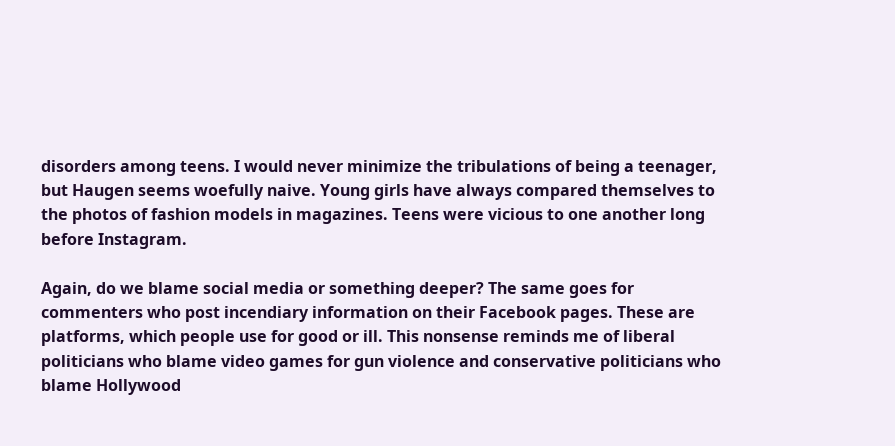disorders among teens. I would never minimize the tribulations of being a teenager, but Haugen seems woefully naive. Young girls have always compared themselves to the photos of fashion models in magazines. Teens were vicious to one another long before Instagram.

Again, do we blame social media or something deeper? The same goes for commenters who post incendiary information on their Facebook pages. These are platforms, which people use for good or ill. This nonsense reminds me of liberal politicians who blame video games for gun violence and conservative politicians who blame Hollywood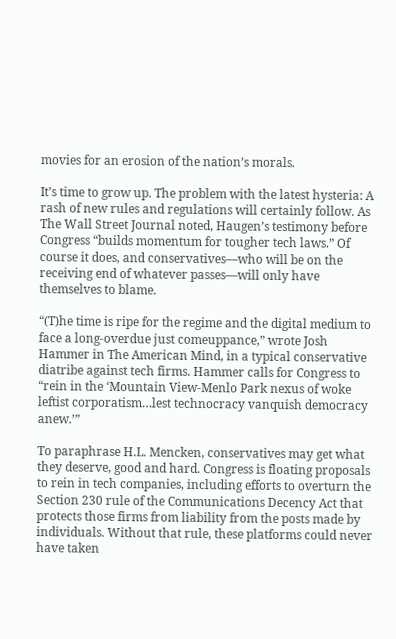movies for an erosion of the nation’s morals.

It’s time to grow up. The problem with the latest hysteria: A rash of new rules and regulations will certainly follow. As The Wall Street Journal noted, Haugen’s testimony before Congress “builds momentum for tougher tech laws.” Of course it does, and conservatives—who will be on the receiving end of whatever passes—will only have themselves to blame.

“(T)he time is ripe for the regime and the digital medium to face a long-overdue just comeuppance,” wrote Josh Hammer in The American Mind, in a typical conservative diatribe against tech firms. Hammer calls for Congress to “rein in the ‘Mountain View-Menlo Park nexus of woke leftist corporatism…lest technocracy vanquish democracy anew.’”

To paraphrase H.L. Mencken, conservatives may get what they deserve, good and hard. Congress is floating proposals to rein in tech companies, including efforts to overturn the Section 230 rule of the Communications Decency Act that protects those firms from liability from the posts made by individuals. Without that rule, these platforms could never have taken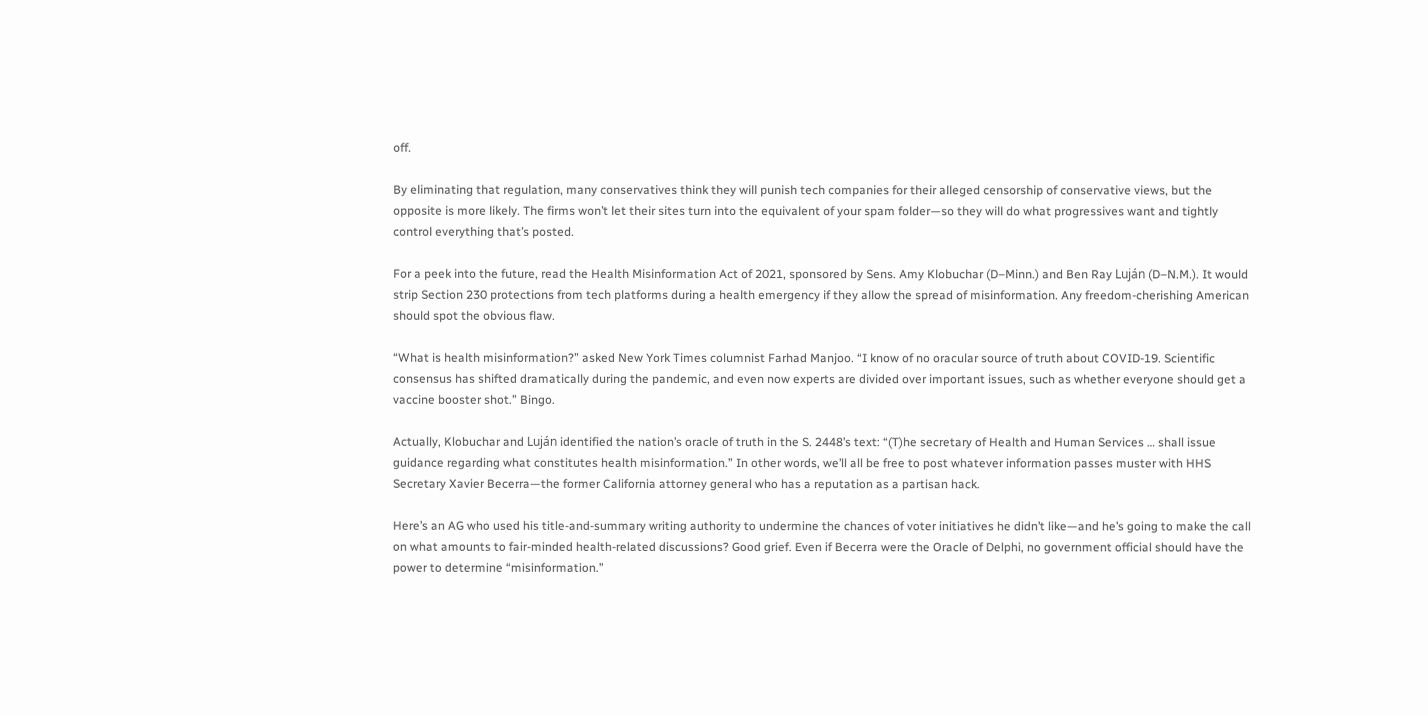off.

By eliminating that regulation, many conservatives think they will punish tech companies for their alleged censorship of conservative views, but the opposite is more likely. The firms won’t let their sites turn into the equivalent of your spam folder—so they will do what progressives want and tightly control everything that’s posted.

For a peek into the future, read the Health Misinformation Act of 2021, sponsored by Sens. Amy Klobuchar (D–Minn.) and Ben Ray Luján (D–N.M.). It would strip Section 230 protections from tech platforms during a health emergency if they allow the spread of misinformation. Any freedom-cherishing American should spot the obvious flaw.

“What is health misinformation?” asked New York Times columnist Farhad Manjoo. “I know of no oracular source of truth about COVID-19. Scientific consensus has shifted dramatically during the pandemic, and even now experts are divided over important issues, such as whether everyone should get a vaccine booster shot.” Bingo.

Actually, Klobuchar and Luján identified the nation’s oracle of truth in the S. 2448’s text: “(T)he secretary of Health and Human Services … shall issue guidance regarding what constitutes health misinformation.” In other words, we’ll all be free to post whatever information passes muster with HHS Secretary Xavier Becerra—the former California attorney general who has a reputation as a partisan hack.

Here’s an AG who used his title-and-summary writing authority to undermine the chances of voter initiatives he didn’t like—and he’s going to make the call on what amounts to fair-minded health-related discussions? Good grief. Even if Becerra were the Oracle of Delphi, no government official should have the power to determine “misinformation.”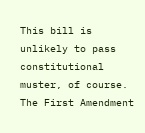This bill is unlikely to pass constitutional muster, of course. The First Amendment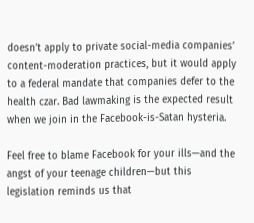doesn’t apply to private social-media companies’ content-moderation practices, but it would apply to a federal mandate that companies defer to the health czar. Bad lawmaking is the expected result when we join in the Facebook-is-Satan hysteria.

Feel free to blame Facebook for your ills—and the angst of your teenage children—but this legislation reminds us that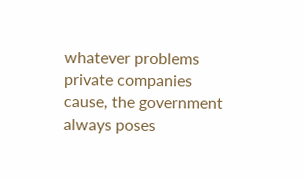whatever problems private companies cause, the government always poses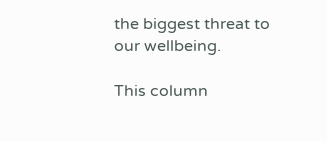the biggest threat to our wellbeing.

This column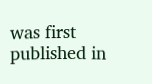was first published in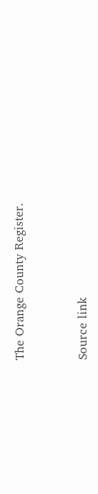The Orange County Register.


Source link